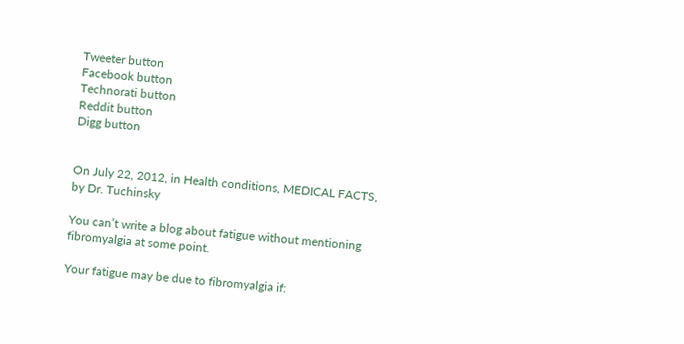Tweeter button
Facebook button
Technorati button
Reddit button
Digg button


On July 22, 2012, in Health conditions, MEDICAL FACTS, by Dr. Tuchinsky

You can’t write a blog about fatigue without mentioning fibromyalgia at some point.

Your fatigue may be due to fibromyalgia if: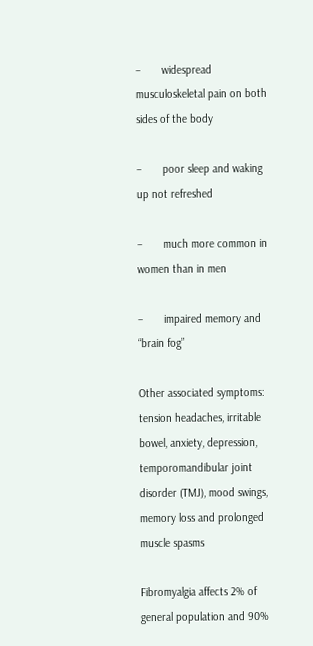–       widespread musculoskeletal pain on both sides of the body

–       poor sleep and waking up not refreshed

–       much more common in women than in men

–       impaired memory and “brain fog”

Other associated symptoms:  tension headaches, irritable bowel, anxiety, depression, temporomandibular joint disorder (TMJ), mood swings, memory loss and prolonged muscle spasms

Fibromyalgia affects 2% of general population and 90%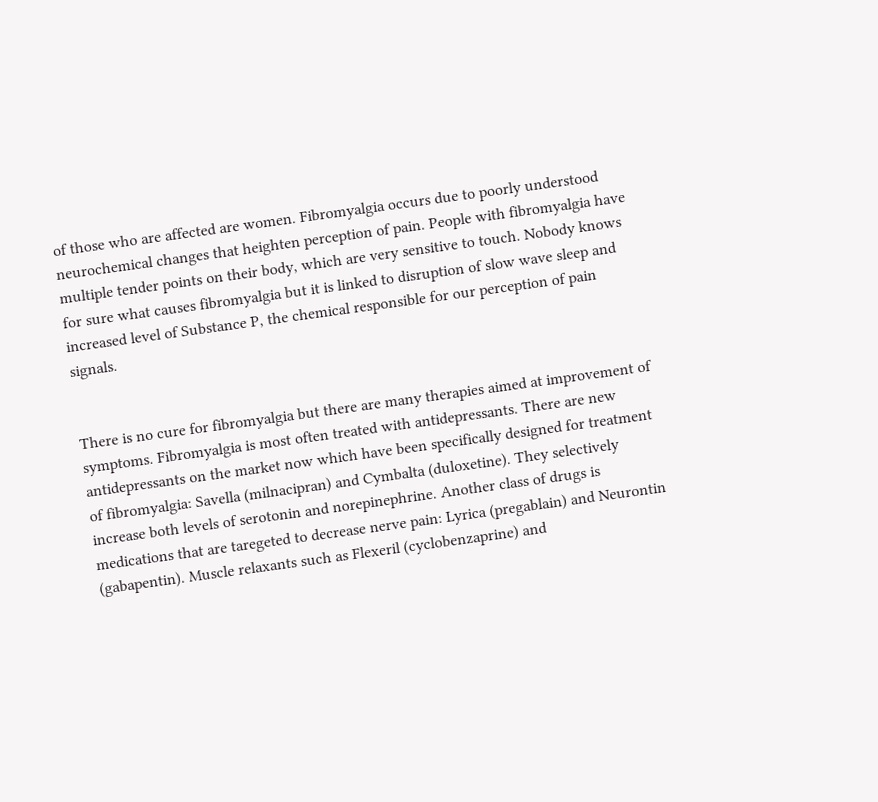of those who are affected are women. Fibromyalgia occurs due to poorly understood neurochemical changes that heighten perception of pain. People with fibromyalgia have multiple tender points on their body, which are very sensitive to touch. Nobody knows for sure what causes fibromyalgia but it is linked to disruption of slow wave sleep and increased level of Substance P, the chemical responsible for our perception of pain signals.


There is no cure for fibromyalgia but there are many therapies aimed at improvement of symptoms. Fibromyalgia is most often treated with antidepressants. There are new antidepressants on the market now which have been specifically designed for treatment of fibromyalgia: Savella (milnacipran) and Cymbalta (duloxetine). They selectively increase both levels of serotonin and norepinephrine. Another class of drugs is medications that are taregeted to decrease nerve pain: Lyrica (pregablain) and Neurontin (gabapentin). Muscle relaxants such as Flexeril (cyclobenzaprine) and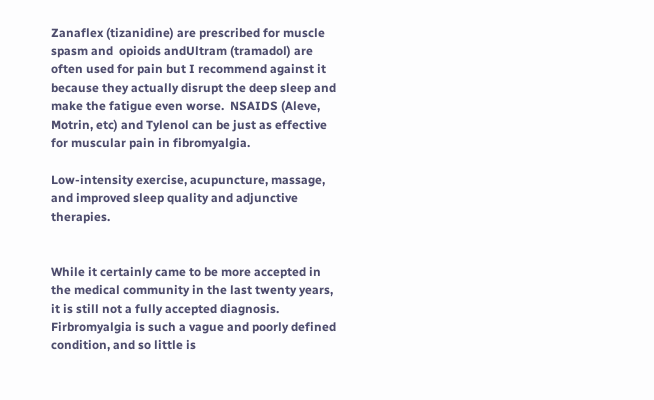Zanaflex (tizanidine) are prescribed for muscle spasm and  opioids andUltram (tramadol) are often used for pain but I recommend against it because they actually disrupt the deep sleep and make the fatigue even worse.  NSAIDS (Aleve, Motrin, etc) and Tylenol can be just as effective for muscular pain in fibromyalgia.

Low-intensity exercise, acupuncture, massage, and improved sleep quality and adjunctive therapies.


While it certainly came to be more accepted in the medical community in the last twenty years, it is still not a fully accepted diagnosis. Firbromyalgia is such a vague and poorly defined condition, and so little is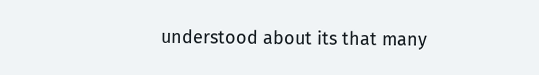understood about its that many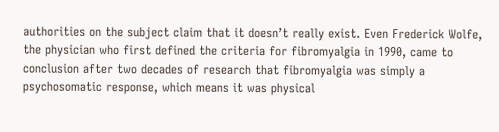authorities on the subject claim that it doesn’t really exist. Even Frederick Wolfe, the physician who first defined the criteria for fibromyalgia in 1990, came to conclusion after two decades of research that fibromyalgia was simply a psychosomatic response, which means it was physical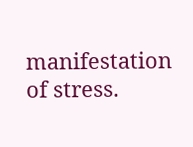manifestation of stress.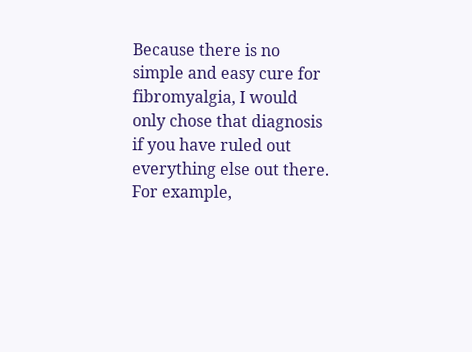Because there is no simple and easy cure for fibromyalgia, I would only chose that diagnosis if you have ruled out everything else out there. For example,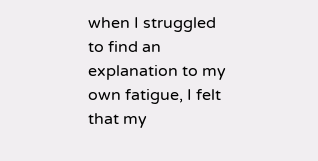when I struggled to find an explanation to my own fatigue, I felt that my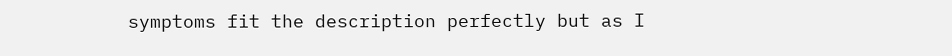symptoms fit the description perfectly but as I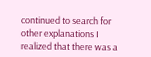continued to search for other explanations I realized that there was a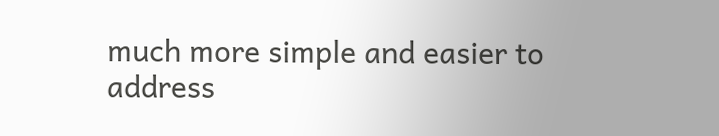much more simple and easier to address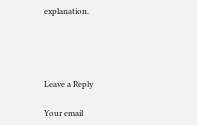explanation.




Leave a Reply

Your email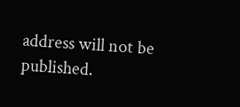address will not be published.